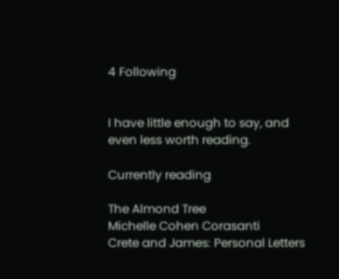4 Following


I have little enough to say, and even less worth reading.

Currently reading

The Almond Tree
Michelle Cohen Corasanti
Crete and James: Personal Letters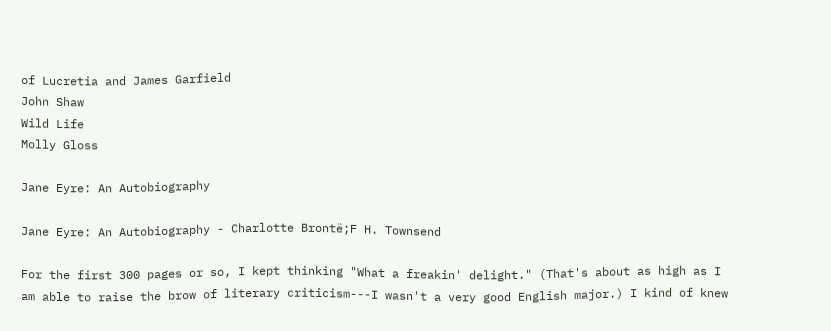of Lucretia and James Garfield
John Shaw
Wild Life
Molly Gloss

Jane Eyre: An Autobiography

Jane Eyre: An Autobiography - Charlotte Brontë;F H. Townsend

For the first 300 pages or so, I kept thinking "What a freakin' delight." (That's about as high as I am able to raise the brow of literary criticism---I wasn't a very good English major.) I kind of knew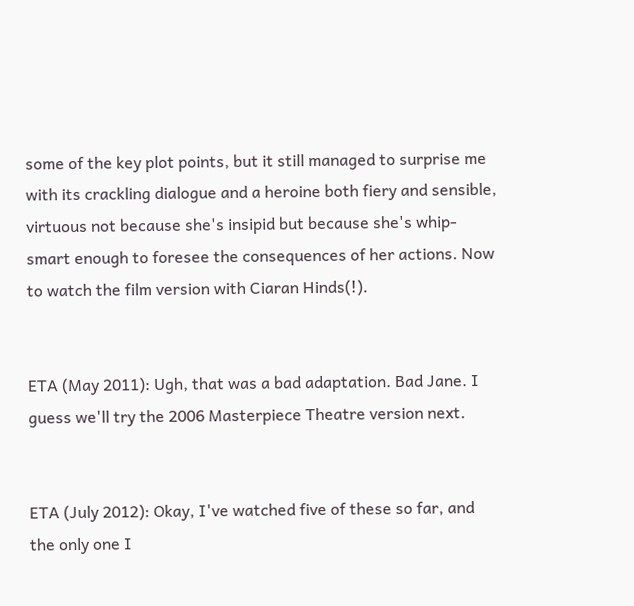some of the key plot points, but it still managed to surprise me with its crackling dialogue and a heroine both fiery and sensible, virtuous not because she's insipid but because she's whip-smart enough to foresee the consequences of her actions. Now to watch the film version with Ciaran Hinds(!).


ETA (May 2011): Ugh, that was a bad adaptation. Bad Jane. I guess we'll try the 2006 Masterpiece Theatre version next.


ETA (July 2012): Okay, I've watched five of these so far, and the only one I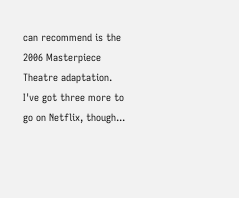can recommend is the 2006 Masterpiece Theatre adaptation. I've got three more to go on Netflix, though...